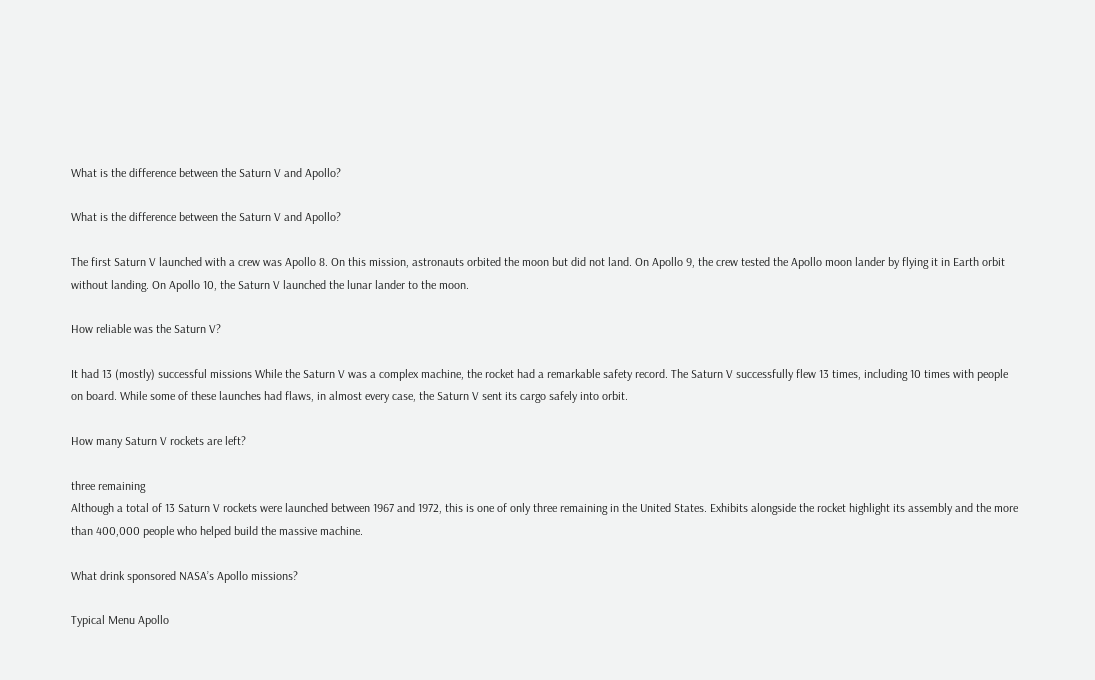What is the difference between the Saturn V and Apollo?

What is the difference between the Saturn V and Apollo?

The first Saturn V launched with a crew was Apollo 8. On this mission, astronauts orbited the moon but did not land. On Apollo 9, the crew tested the Apollo moon lander by flying it in Earth orbit without landing. On Apollo 10, the Saturn V launched the lunar lander to the moon.

How reliable was the Saturn V?

It had 13 (mostly) successful missions While the Saturn V was a complex machine, the rocket had a remarkable safety record. The Saturn V successfully flew 13 times, including 10 times with people on board. While some of these launches had flaws, in almost every case, the Saturn V sent its cargo safely into orbit.

How many Saturn V rockets are left?

three remaining
Although a total of 13 Saturn V rockets were launched between 1967 and 1972, this is one of only three remaining in the United States. Exhibits alongside the rocket highlight its assembly and the more than 400,000 people who helped build the massive machine.

What drink sponsored NASA’s Apollo missions?

Typical Menu Apollo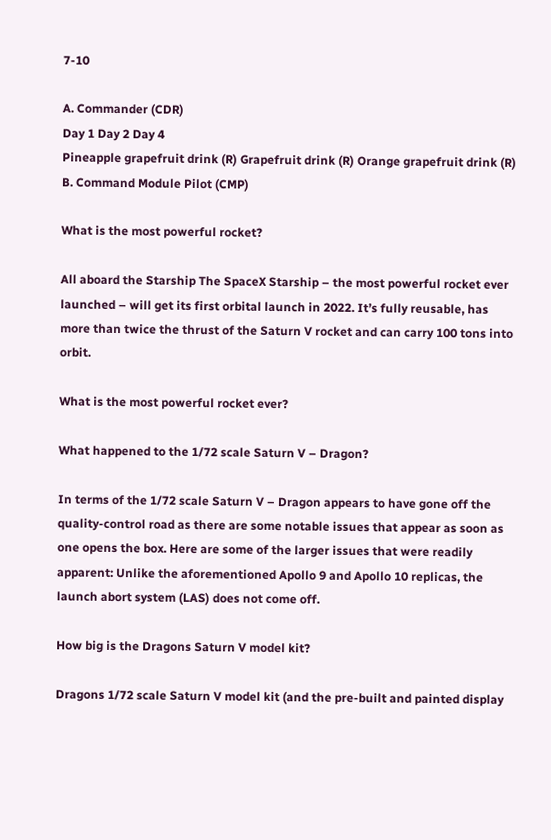7-10

A. Commander (CDR)
Day 1 Day 2 Day 4
Pineapple grapefruit drink (R) Grapefruit drink (R) Orange grapefruit drink (R)
B. Command Module Pilot (CMP)

What is the most powerful rocket?

All aboard the Starship The SpaceX Starship – the most powerful rocket ever launched – will get its first orbital launch in 2022. It’s fully reusable, has more than twice the thrust of the Saturn V rocket and can carry 100 tons into orbit.

What is the most powerful rocket ever?

What happened to the 1/72 scale Saturn V – Dragon?

In terms of the 1/72 scale Saturn V – Dragon appears to have gone off the quality-control road as there are some notable issues that appear as soon as one opens the box. Here are some of the larger issues that were readily apparent: Unlike the aforementioned Apollo 9 and Apollo 10 replicas, the launch abort system (LAS) does not come off.

How big is the Dragons Saturn V model kit?

Dragons 1/72 scale Saturn V model kit (and the pre-built and painted display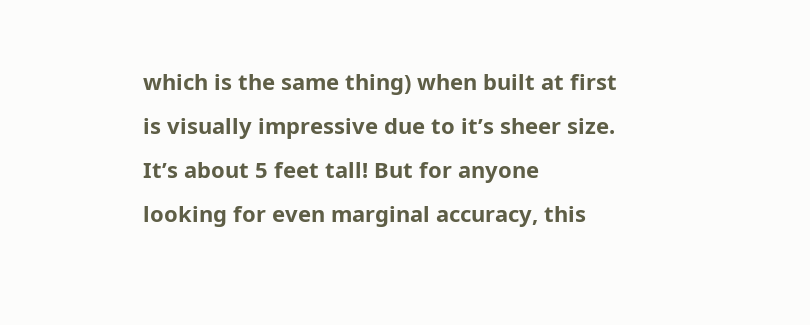which is the same thing) when built at first is visually impressive due to it’s sheer size. It’s about 5 feet tall! But for anyone looking for even marginal accuracy, this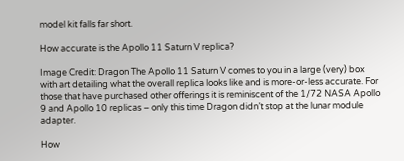model kit falls far short.

How accurate is the Apollo 11 Saturn V replica?

Image Credit: Dragon The Apollo 11 Saturn V comes to you in a large (very) box with art detailing what the overall replica looks like and is more-or-less accurate. For those that have purchased other offerings it is reminiscent of the 1/72 NASA Apollo 9 and Apollo 10 replicas – only this time Dragon didn’t stop at the lunar module adapter.

How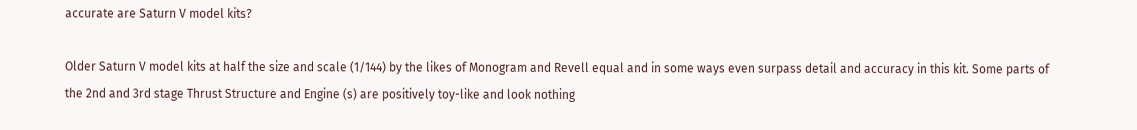accurate are Saturn V model kits?

Older Saturn V model kits at half the size and scale (1/144) by the likes of Monogram and Revell equal and in some ways even surpass detail and accuracy in this kit. Some parts of the 2nd and 3rd stage Thrust Structure and Engine (s) are positively toy-like and look nothing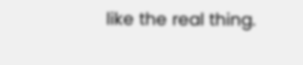like the real thing.